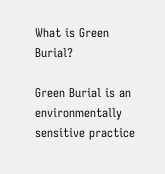What is Green Burial?

Green Burial is an environmentally sensitive practice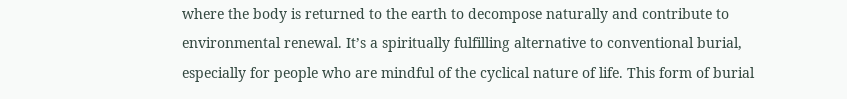where the body is returned to the earth to decompose naturally and contribute to environmental renewal. It’s a spiritually fulfilling alternative to conventional burial, especially for people who are mindful of the cyclical nature of life. This form of burial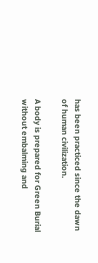has been practiced since the dawn of human civilization.

A body is prepared for Green Burial without embalming and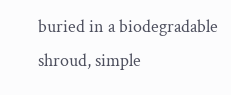buried in a biodegradable shroud, simple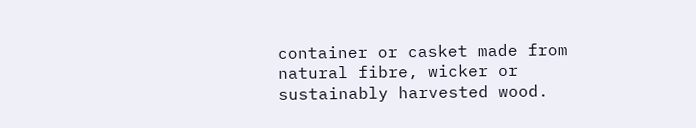container or casket made from natural fibre, wicker or sustainably harvested wood.